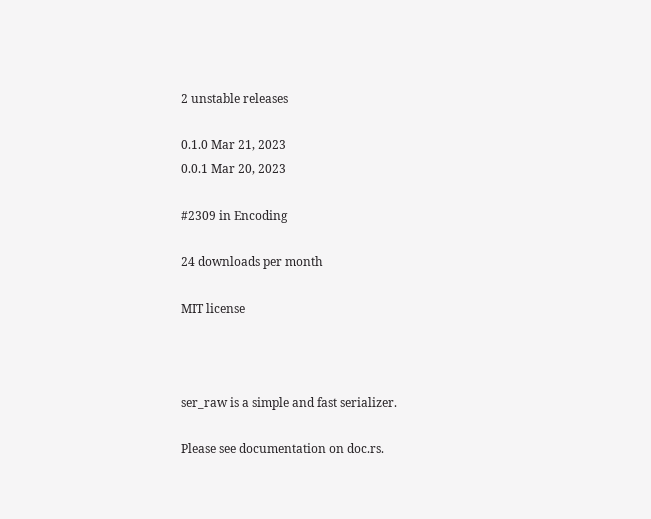2 unstable releases

0.1.0 Mar 21, 2023
0.0.1 Mar 20, 2023

#2309 in Encoding

24 downloads per month

MIT license



ser_raw is a simple and fast serializer.

Please see documentation on doc.rs.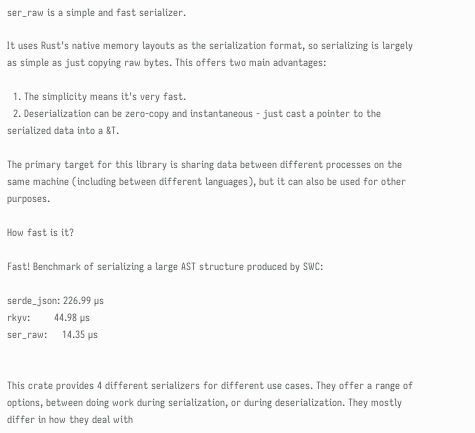ser_raw is a simple and fast serializer.

It uses Rust's native memory layouts as the serialization format, so serializing is largely as simple as just copying raw bytes. This offers two main advantages:

  1. The simplicity means it's very fast.
  2. Deserialization can be zero-copy and instantaneous - just cast a pointer to the serialized data into a &T.

The primary target for this library is sharing data between different processes on the same machine (including between different languages), but it can also be used for other purposes.

How fast is it?

Fast! Benchmark of serializing a large AST structure produced by SWC:

serde_json: 226.99 µs
rkyv:        44.98 µs
ser_raw:     14.35 µs


This crate provides 4 different serializers for different use cases. They offer a range of options, between doing work during serialization, or during deserialization. They mostly differ in how they deal with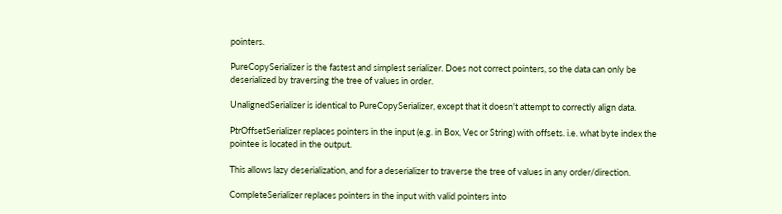pointers.

PureCopySerializer is the fastest and simplest serializer. Does not correct pointers, so the data can only be deserialized by traversing the tree of values in order.

UnalignedSerializer is identical to PureCopySerializer, except that it doesn't attempt to correctly align data.

PtrOffsetSerializer replaces pointers in the input (e.g. in Box, Vec or String) with offsets. i.e. what byte index the pointee is located in the output.

This allows lazy deserialization, and for a deserializer to traverse the tree of values in any order/direction.

CompleteSerializer replaces pointers in the input with valid pointers into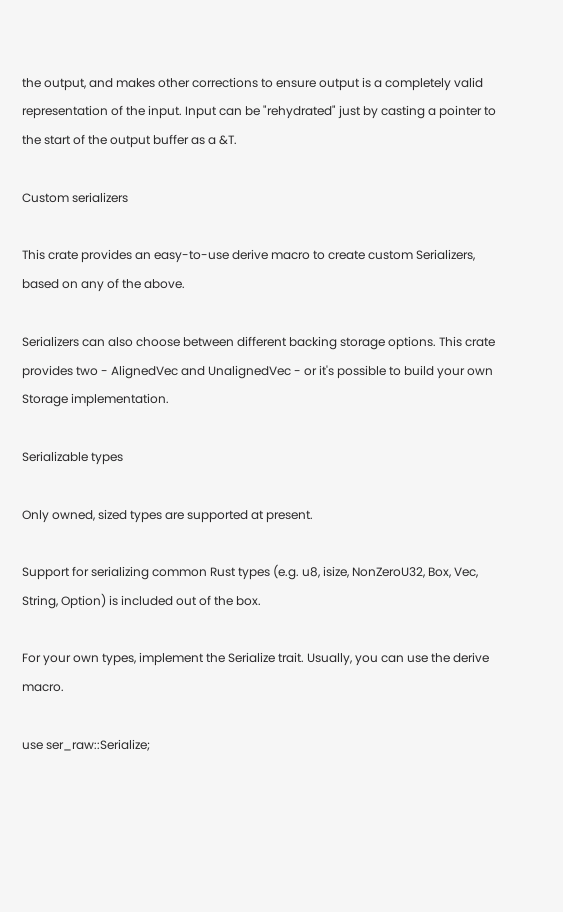the output, and makes other corrections to ensure output is a completely valid representation of the input. Input can be "rehydrated" just by casting a pointer to the start of the output buffer as a &T.

Custom serializers

This crate provides an easy-to-use derive macro to create custom Serializers, based on any of the above.

Serializers can also choose between different backing storage options. This crate provides two - AlignedVec and UnalignedVec - or it's possible to build your own Storage implementation.

Serializable types

Only owned, sized types are supported at present.

Support for serializing common Rust types (e.g. u8, isize, NonZeroU32, Box, Vec, String, Option) is included out of the box.

For your own types, implement the Serialize trait. Usually, you can use the derive macro.

use ser_raw::Serialize;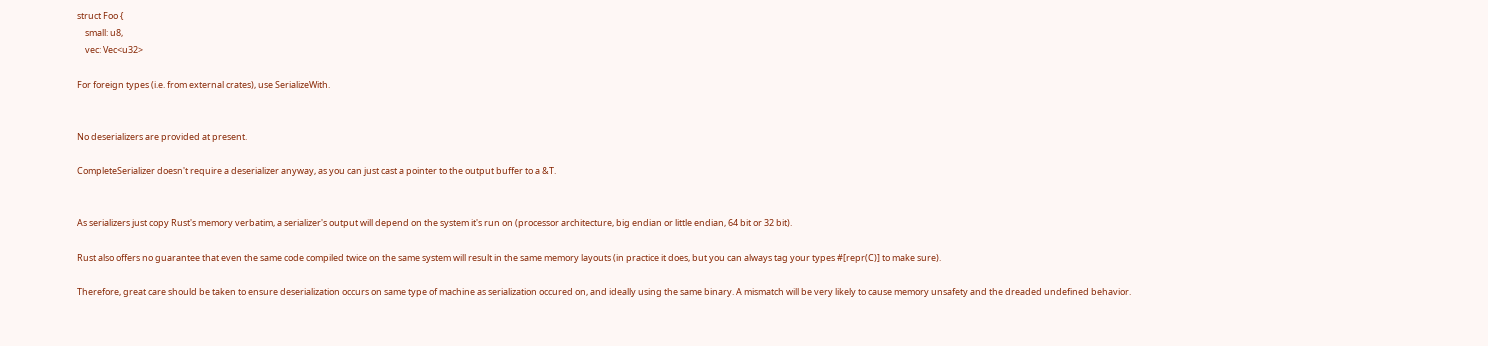struct Foo {
    small: u8,
    vec: Vec<u32>

For foreign types (i.e. from external crates), use SerializeWith.


No deserializers are provided at present.

CompleteSerializer doesn't require a deserializer anyway, as you can just cast a pointer to the output buffer to a &T.


As serializers just copy Rust's memory verbatim, a serializer's output will depend on the system it's run on (processor architecture, big endian or little endian, 64 bit or 32 bit).

Rust also offers no guarantee that even the same code compiled twice on the same system will result in the same memory layouts (in practice it does, but you can always tag your types #[repr(C)] to make sure).

Therefore, great care should be taken to ensure deserialization occurs on same type of machine as serialization occured on, and ideally using the same binary. A mismatch will be very likely to cause memory unsafety and the dreaded undefined behavior.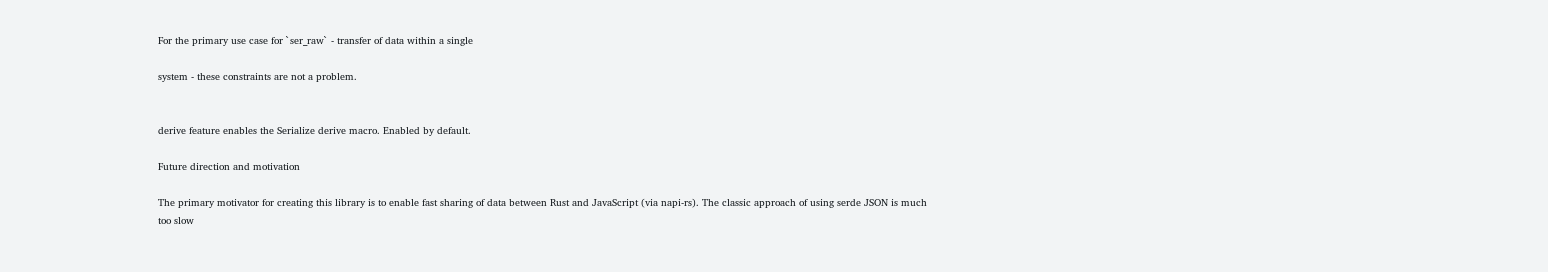For the primary use case for `ser_raw` - transfer of data within a single

system - these constraints are not a problem.


derive feature enables the Serialize derive macro. Enabled by default.

Future direction and motivation

The primary motivator for creating this library is to enable fast sharing of data between Rust and JavaScript (via napi-rs). The classic approach of using serde JSON is much too slow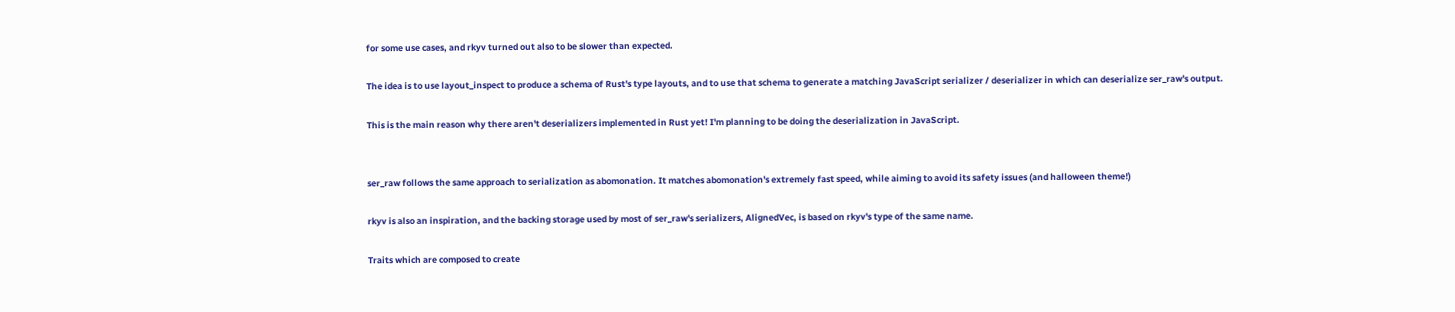for some use cases, and rkyv turned out also to be slower than expected.

The idea is to use layout_inspect to produce a schema of Rust's type layouts, and to use that schema to generate a matching JavaScript serializer / deserializer in which can deserialize ser_raw's output.

This is the main reason why there aren't deserializers implemented in Rust yet! I'm planning to be doing the deserialization in JavaScript.


ser_raw follows the same approach to serialization as abomonation. It matches abomonation's extremely fast speed, while aiming to avoid its safety issues (and halloween theme!)

rkyv is also an inspiration, and the backing storage used by most of ser_raw's serializers, AlignedVec, is based on rkyv's type of the same name.

Traits which are composed to create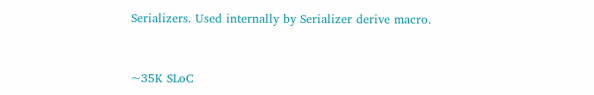Serializers. Used internally by Serializer derive macro.


~35K SLoC